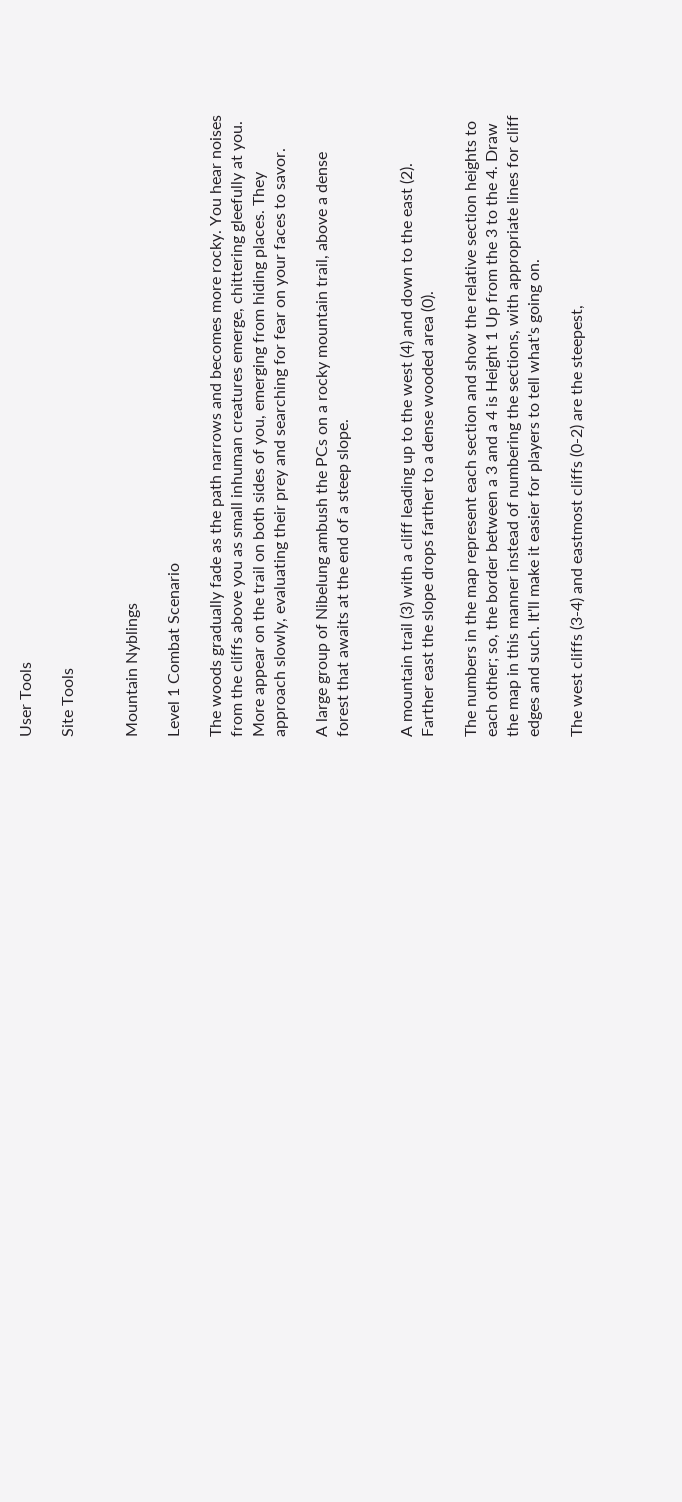User Tools

Site Tools


Mountain Nyblings

Level 1 Combat Scenario

The woods gradually fade as the path narrows and becomes more rocky. You hear noises from the cliffs above you as small inhuman creatures emerge, chittering gleefully at you. More appear on the trail on both sides of you, emerging from hiding places. They approach slowly, evaluating their prey and searching for fear on your faces to savor.

A large group of Nibelung ambush the PCs on a rocky mountain trail, above a dense forest that awaits at the end of a steep slope.


A mountain trail (3) with a cliff leading up to the west (4) and down to the east (2). Farther east the slope drops farther to a dense wooded area (0).

The numbers in the map represent each section and show the relative section heights to each other; so, the border between a 3 and a 4 is Height 1 Up from the 3 to the 4. Draw the map in this manner instead of numbering the sections, with appropriate lines for cliff edges and such. It'll make it easier for players to tell what's going on.

The west cliffs (3-4) and eastmost cliffs (0-2) are the steepest,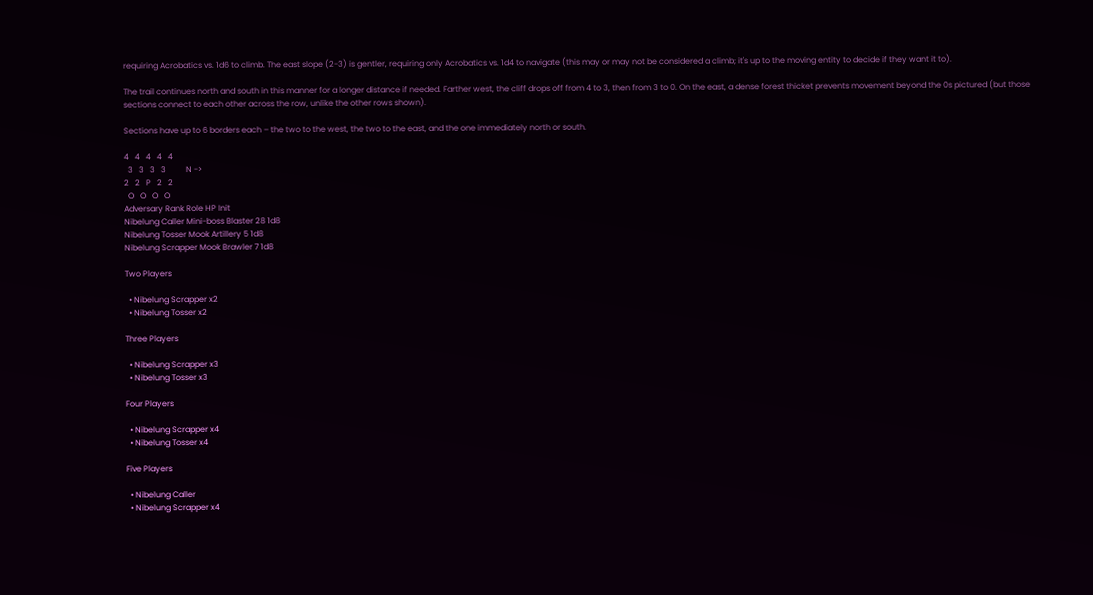requiring Acrobatics vs. 1d6 to climb. The east slope (2-3) is gentler, requiring only Acrobatics vs. 1d4 to navigate (this may or may not be considered a climb; it's up to the moving entity to decide if they want it to).

The trail continues north and south in this manner for a longer distance if needed. Farther west, the cliff drops off from 4 to 3, then from 3 to 0. On the east, a dense forest thicket prevents movement beyond the 0s pictured (but those sections connect to each other across the row, unlike the other rows shown).

Sections have up to 6 borders each – the two to the west, the two to the east, and the one immediately north or south.

4   4   4   4   4
  3   3   3   3          N ->
2   2   P   2   2
  O   O   O   O
Adversary Rank Role HP Init
Nibelung Caller Mini-boss Blaster 28 1d8
Nibelung Tosser Mook Artillery 5 1d8
Nibelung Scrapper Mook Brawler 7 1d8

Two Players

  • Nibelung Scrapper x2
  • Nibelung Tosser x2

Three Players

  • Nibelung Scrapper x3
  • Nibelung Tosser x3

Four Players

  • Nibelung Scrapper x4
  • Nibelung Tosser x4

Five Players

  • Nibelung Caller
  • Nibelung Scrapper x4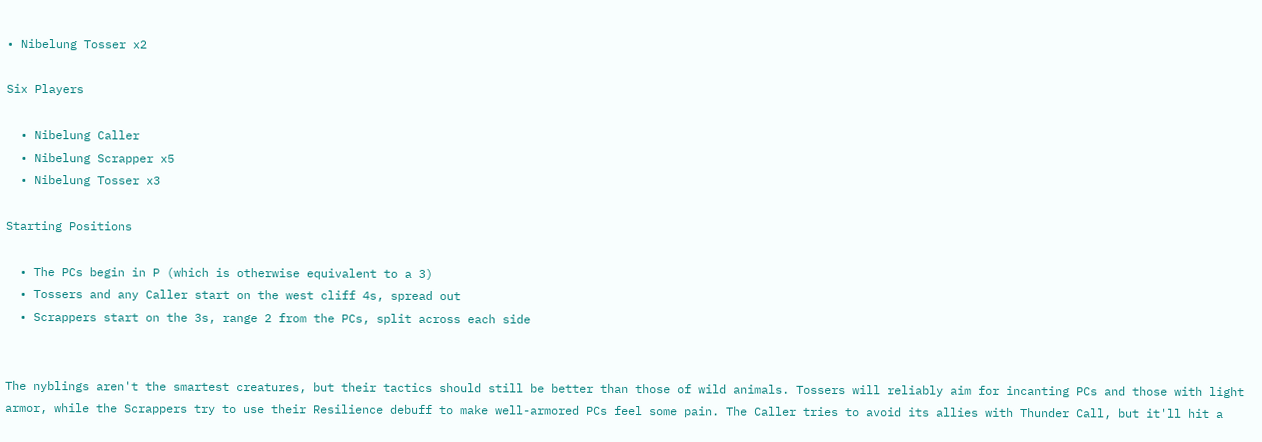• Nibelung Tosser x2

Six Players

  • Nibelung Caller
  • Nibelung Scrapper x5
  • Nibelung Tosser x3

Starting Positions

  • The PCs begin in P (which is otherwise equivalent to a 3)
  • Tossers and any Caller start on the west cliff 4s, spread out
  • Scrappers start on the 3s, range 2 from the PCs, split across each side


The nyblings aren't the smartest creatures, but their tactics should still be better than those of wild animals. Tossers will reliably aim for incanting PCs and those with light armor, while the Scrappers try to use their Resilience debuff to make well-armored PCs feel some pain. The Caller tries to avoid its allies with Thunder Call, but it'll hit a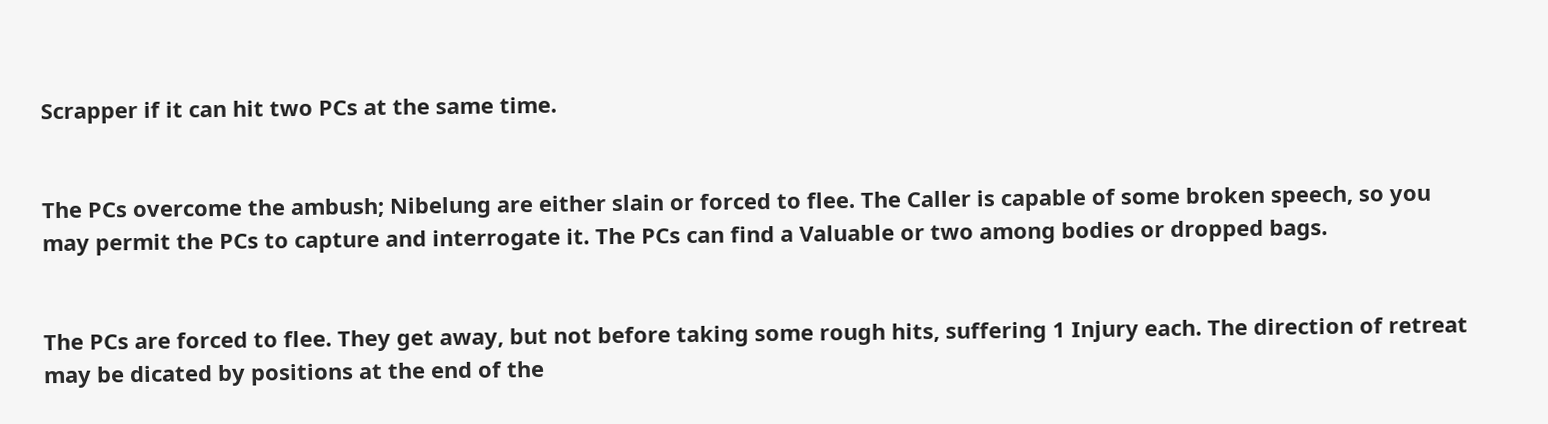Scrapper if it can hit two PCs at the same time.


The PCs overcome the ambush; Nibelung are either slain or forced to flee. The Caller is capable of some broken speech, so you may permit the PCs to capture and interrogate it. The PCs can find a Valuable or two among bodies or dropped bags.


The PCs are forced to flee. They get away, but not before taking some rough hits, suffering 1 Injury each. The direction of retreat may be dicated by positions at the end of the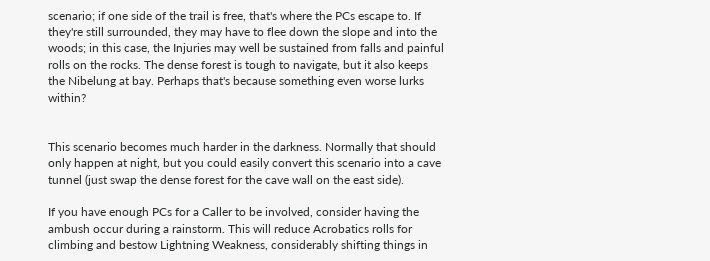scenario; if one side of the trail is free, that's where the PCs escape to. If they're still surrounded, they may have to flee down the slope and into the woods; in this case, the Injuries may well be sustained from falls and painful rolls on the rocks. The dense forest is tough to navigate, but it also keeps the Nibelung at bay. Perhaps that's because something even worse lurks within?


This scenario becomes much harder in the darkness. Normally that should only happen at night, but you could easily convert this scenario into a cave tunnel (just swap the dense forest for the cave wall on the east side).

If you have enough PCs for a Caller to be involved, consider having the ambush occur during a rainstorm. This will reduce Acrobatics rolls for climbing and bestow Lightning Weakness, considerably shifting things in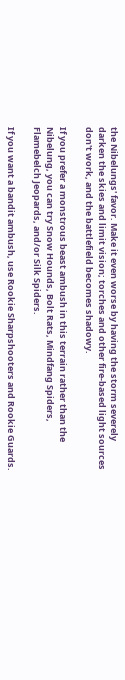the Nibelungs' favor. Make it even worse by having the storm severely darken the skies and limit vision; torches and other fire-based light sources don't work, and the battlefield becomes shadowy.

If you prefer a monstrous beast ambush in this terrain rather than the Nibelung, you can try Snow Hounds, Bolt Rats, Mindfang Spiders, Flamebelch Jeopards, and/or Silk Spiders.

If you want a bandit ambush, use Rookie Sharpshooters and Rookie Guards.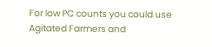For low PC counts you could use Agitated Farmers and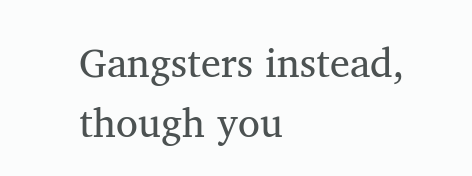Gangsters instead, though you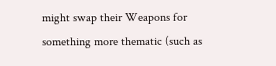might swap their Weapons for something more thematic (such as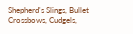Shepherd's Slings, Bullet Crossbows, Cudgels,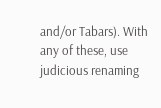and/or Tabars). With any of these, use judicious renaming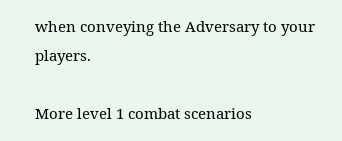when conveying the Adversary to your players.

More level 1 combat scenarios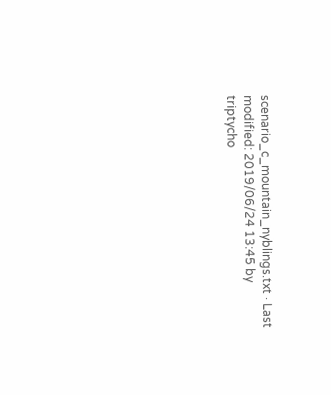scenario_c_mountain_nyblings.txt · Last modified: 2019/06/24 13:45 by triptycho